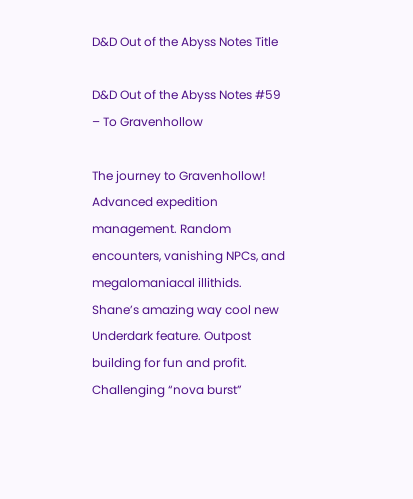D&D Out of the Abyss Notes Title

D&D Out of the Abyss Notes #59 – To Gravenhollow

The journey to Gravenhollow! Advanced expedition management. Random encounters, vanishing NPCs, and megalomaniacal illithids. Shane’s amazing way cool new Underdark feature. Outpost building for fun and profit. Challenging “nova burst”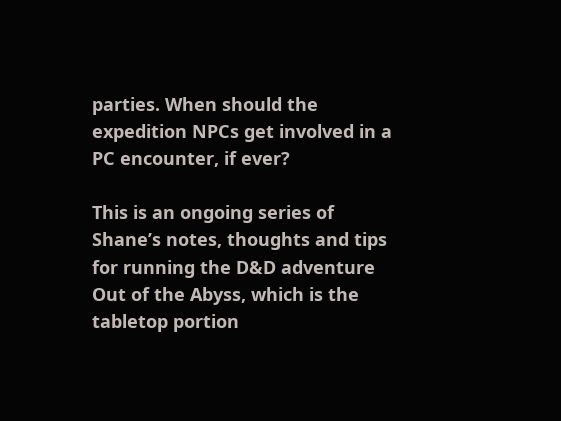parties. When should the expedition NPCs get involved in a PC encounter, if ever?

This is an ongoing series of Shane’s notes, thoughts and tips for running the D&D adventure Out of the Abyss, which is the tabletop portion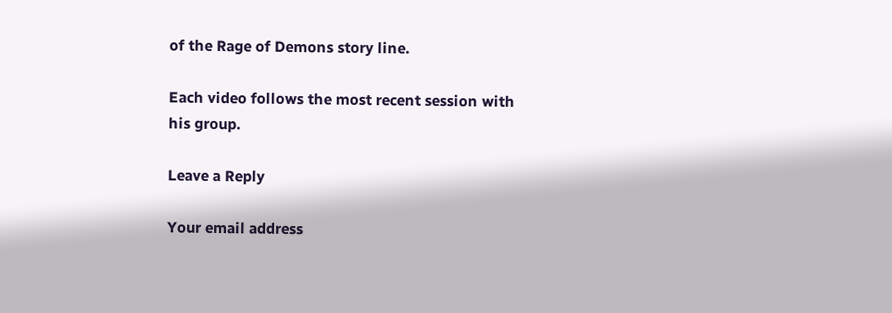of the Rage of Demons story line.

Each video follows the most recent session with his group.

Leave a Reply

Your email address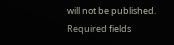will not be published. Required fields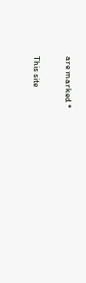are marked *

This site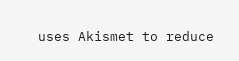uses Akismet to reduce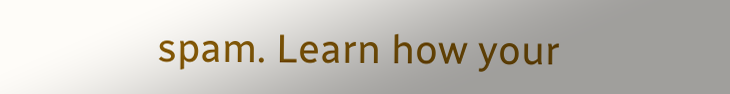spam. Learn how your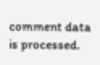comment data is processed.